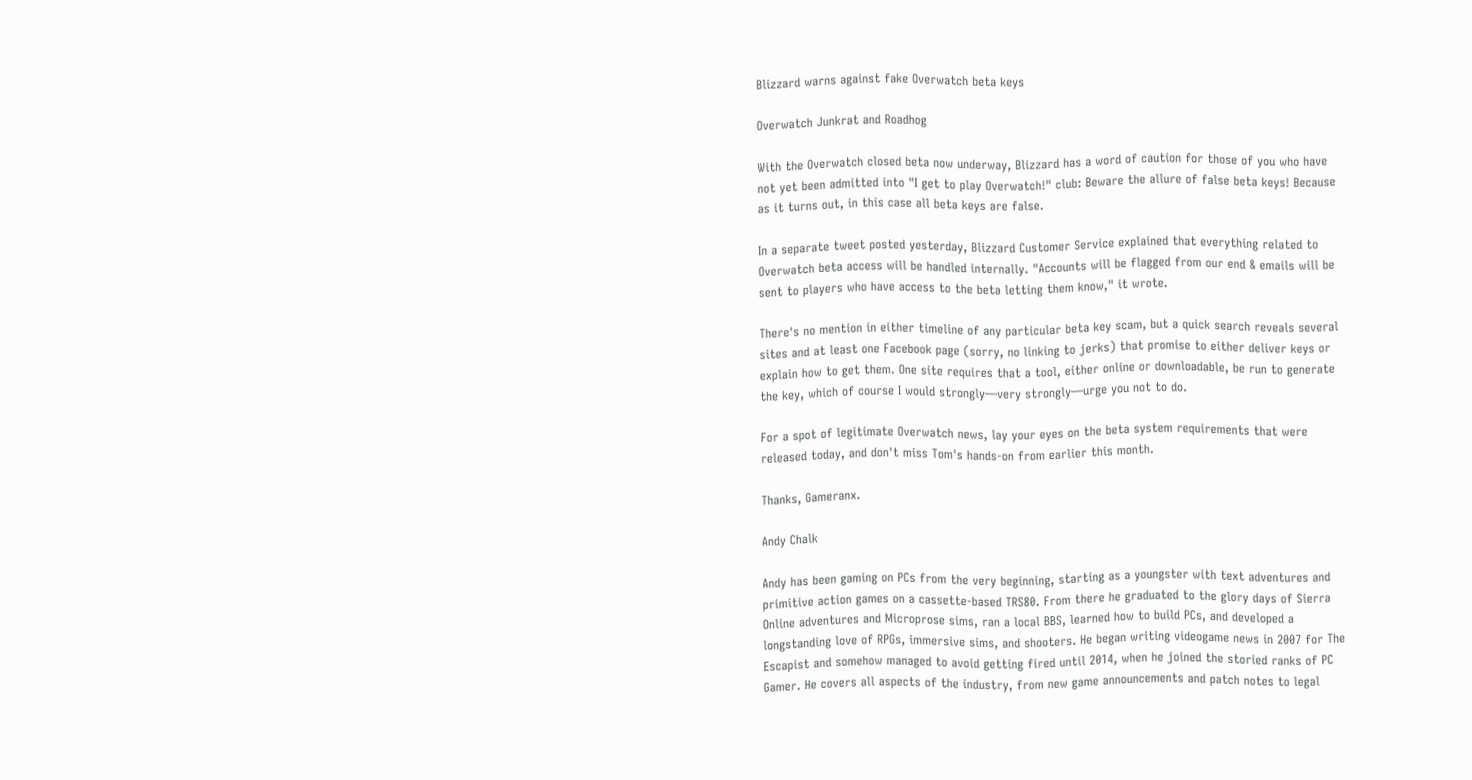Blizzard warns against fake Overwatch beta keys

Overwatch Junkrat and Roadhog

With the Overwatch closed beta now underway, Blizzard has a word of caution for those of you who have not yet been admitted into "I get to play Overwatch!" club: Beware the allure of false beta keys! Because as it turns out, in this case all beta keys are false.

In a separate tweet posted yesterday, Blizzard Customer Service explained that everything related to Overwatch beta access will be handled internally. "Accounts will be flagged from our end & emails will be sent to players who have access to the beta letting them know," it wrote.

There's no mention in either timeline of any particular beta key scam, but a quick search reveals several sites and at least one Facebook page (sorry, no linking to jerks) that promise to either deliver keys or explain how to get them. One site requires that a tool, either online or downloadable, be run to generate the key, which of course I would strongly—very strongly—urge you not to do.

For a spot of legitimate Overwatch news, lay your eyes on the beta system requirements that were released today, and don't miss Tom's hands-on from earlier this month.

Thanks, Gameranx.

Andy Chalk

Andy has been gaming on PCs from the very beginning, starting as a youngster with text adventures and primitive action games on a cassette-based TRS80. From there he graduated to the glory days of Sierra Online adventures and Microprose sims, ran a local BBS, learned how to build PCs, and developed a longstanding love of RPGs, immersive sims, and shooters. He began writing videogame news in 2007 for The Escapist and somehow managed to avoid getting fired until 2014, when he joined the storied ranks of PC Gamer. He covers all aspects of the industry, from new game announcements and patch notes to legal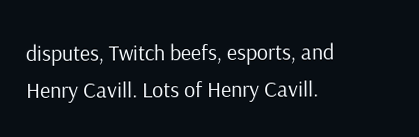disputes, Twitch beefs, esports, and Henry Cavill. Lots of Henry Cavill.